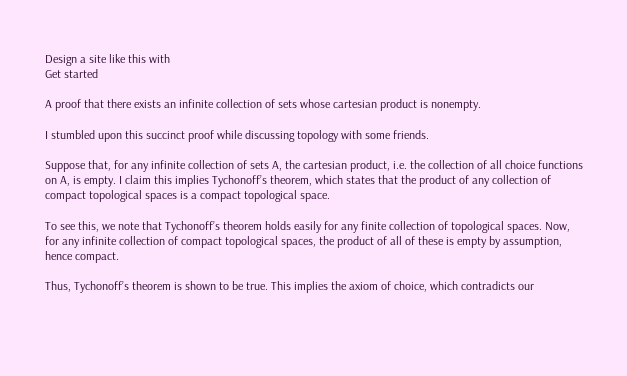Design a site like this with
Get started

A proof that there exists an infinite collection of sets whose cartesian product is nonempty.

I stumbled upon this succinct proof while discussing topology with some friends.

Suppose that, for any infinite collection of sets A, the cartesian product, i.e. the collection of all choice functions on A, is empty. I claim this implies Tychonoff’s theorem, which states that the product of any collection of compact topological spaces is a compact topological space.

To see this, we note that Tychonoff’s theorem holds easily for any finite collection of topological spaces. Now, for any infinite collection of compact topological spaces, the product of all of these is empty by assumption, hence compact.

Thus, Tychonoff’s theorem is shown to be true. This implies the axiom of choice, which contradicts our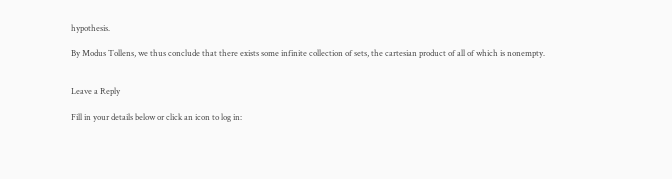hypothesis.

By Modus Tollens, we thus conclude that there exists some infinite collection of sets, the cartesian product of all of which is nonempty.


Leave a Reply

Fill in your details below or click an icon to log in: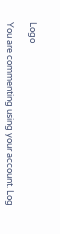Logo

You are commenting using your account. Log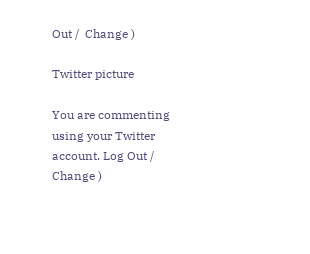Out /  Change )

Twitter picture

You are commenting using your Twitter account. Log Out /  Change )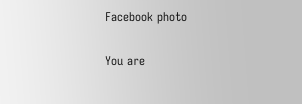Facebook photo

You are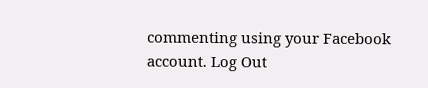commenting using your Facebook account. Log Out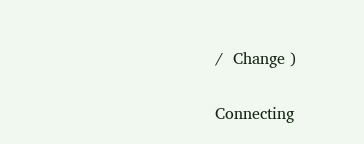/  Change )

Connecting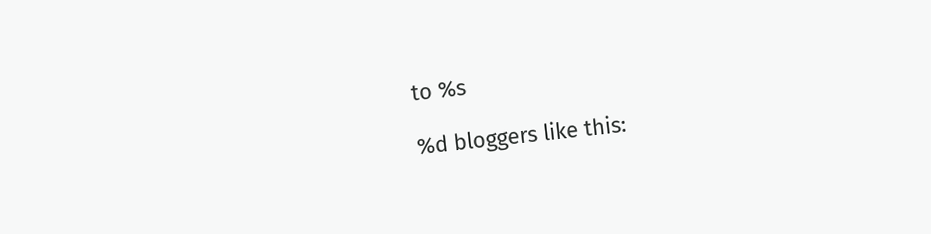to %s

%d bloggers like this: